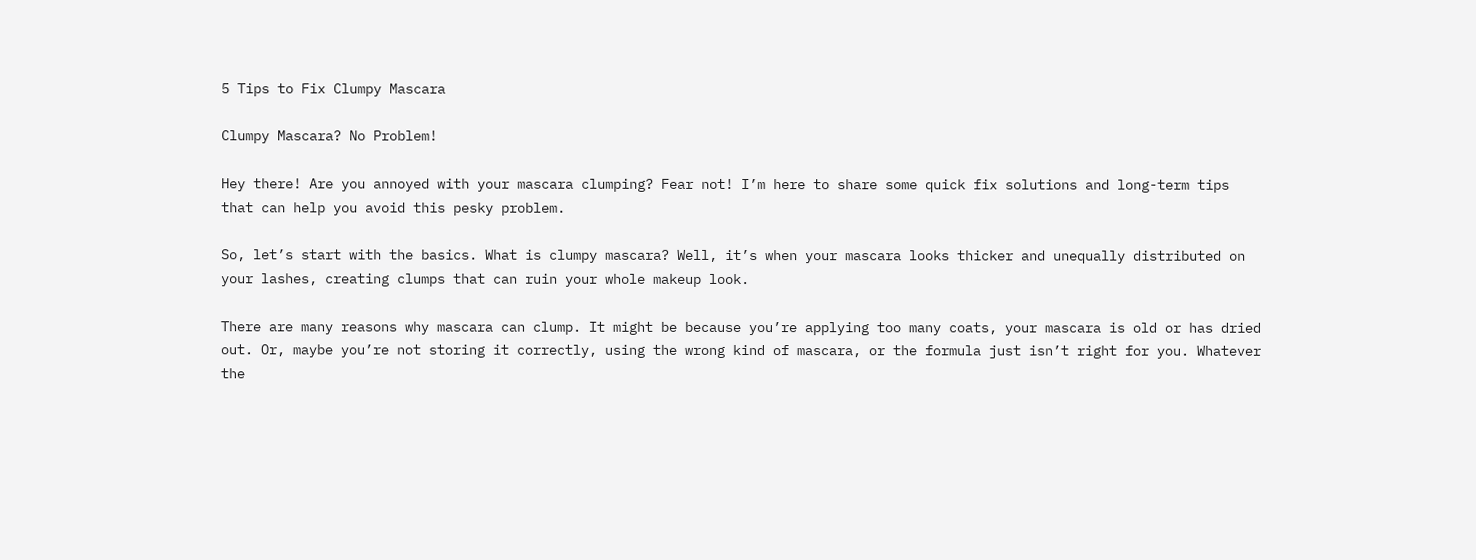5 Tips to Fix Clumpy Mascara

Clumpy Mascara? No Problem!

Hey there! Are you annoyed with your mascara clumping? Fear not! I’m here to share some quick fix solutions and long-term tips that can help you avoid this pesky problem.

So, let’s start with the basics. What is clumpy mascara? Well, it’s when your mascara looks thicker and unequally distributed on your lashes, creating clumps that can ruin your whole makeup look.

There are many reasons why mascara can clump. It might be because you’re applying too many coats, your mascara is old or has dried out. Or, maybe you’re not storing it correctly, using the wrong kind of mascara, or the formula just isn’t right for you. Whatever the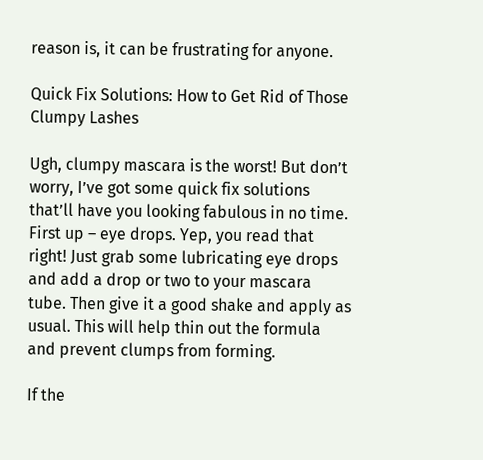reason is, it can be frustrating for anyone.

Quick Fix Solutions: How to Get Rid of Those Clumpy Lashes

Ugh, clumpy mascara is the worst! But don’t worry, I’ve got some quick fix solutions that’ll have you looking fabulous in no time. First up – eye drops. Yep, you read that right! Just grab some lubricating eye drops and add a drop or two to your mascara tube. Then give it a good shake and apply as usual. This will help thin out the formula and prevent clumps from forming.

If the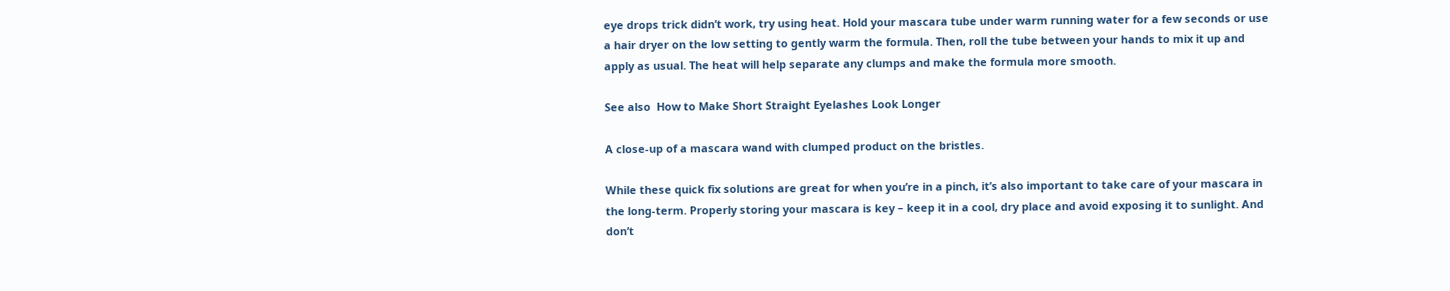eye drops trick didn’t work, try using heat. Hold your mascara tube under warm running water for a few seconds or use a hair dryer on the low setting to gently warm the formula. Then, roll the tube between your hands to mix it up and apply as usual. The heat will help separate any clumps and make the formula more smooth.

See also  How to Make Short Straight Eyelashes Look Longer

A close-up of a mascara wand with clumped product on the bristles.

While these quick fix solutions are great for when you’re in a pinch, it’s also important to take care of your mascara in the long-term. Properly storing your mascara is key – keep it in a cool, dry place and avoid exposing it to sunlight. And don’t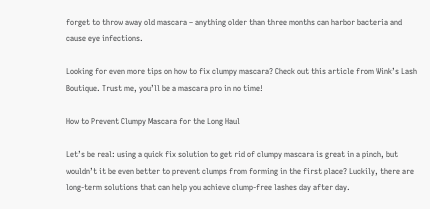forget to throw away old mascara – anything older than three months can harbor bacteria and cause eye infections.

Looking for even more tips on how to fix clumpy mascara? Check out this article from Wink’s Lash Boutique. Trust me, you’ll be a mascara pro in no time!

How to Prevent Clumpy Mascara for the Long Haul

Let’s be real: using a quick fix solution to get rid of clumpy mascara is great in a pinch, but wouldn’t it be even better to prevent clumps from forming in the first place? Luckily, there are long-term solutions that can help you achieve clump-free lashes day after day.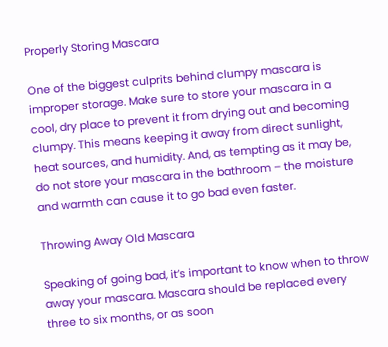Properly Storing Mascara

One of the biggest culprits behind clumpy mascara is improper storage. Make sure to store your mascara in a cool, dry place to prevent it from drying out and becoming clumpy. This means keeping it away from direct sunlight, heat sources, and humidity. And, as tempting as it may be, do not store your mascara in the bathroom – the moisture and warmth can cause it to go bad even faster.

Throwing Away Old Mascara

Speaking of going bad, it’s important to know when to throw away your mascara. Mascara should be replaced every three to six months, or as soon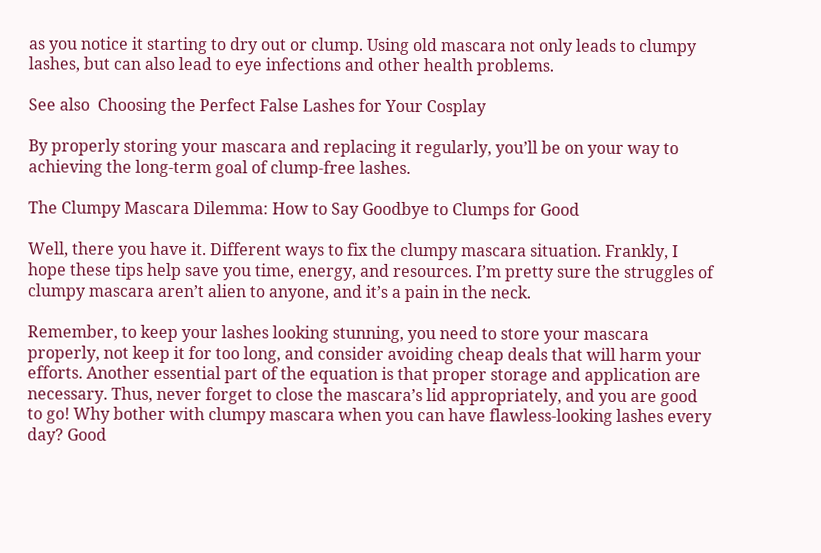as you notice it starting to dry out or clump. Using old mascara not only leads to clumpy lashes, but can also lead to eye infections and other health problems.

See also  Choosing the Perfect False Lashes for Your Cosplay

By properly storing your mascara and replacing it regularly, you’ll be on your way to achieving the long-term goal of clump-free lashes.

The Clumpy Mascara Dilemma: How to Say Goodbye to Clumps for Good

Well, there you have it. Different ways to fix the clumpy mascara situation. Frankly, I hope these tips help save you time, energy, and resources. I’m pretty sure the struggles of clumpy mascara aren’t alien to anyone, and it’s a pain in the neck.

Remember, to keep your lashes looking stunning, you need to store your mascara properly, not keep it for too long, and consider avoiding cheap deals that will harm your efforts. Another essential part of the equation is that proper storage and application are necessary. Thus, never forget to close the mascara’s lid appropriately, and you are good to go! Why bother with clumpy mascara when you can have flawless-looking lashes every day? Good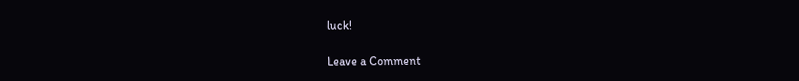luck!

Leave a Comment